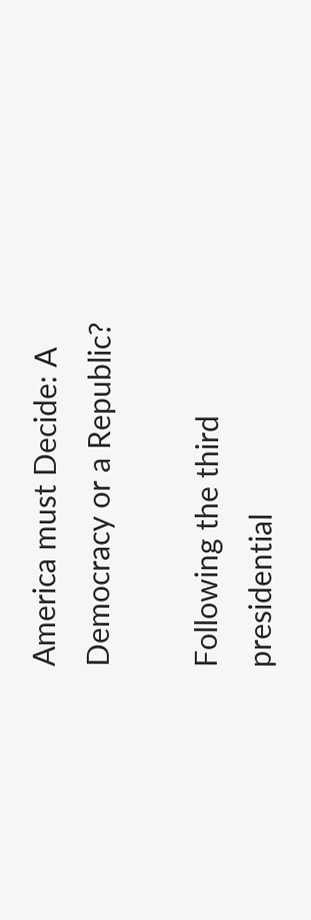America must Decide: A Democracy or a Republic?

Following the third presidential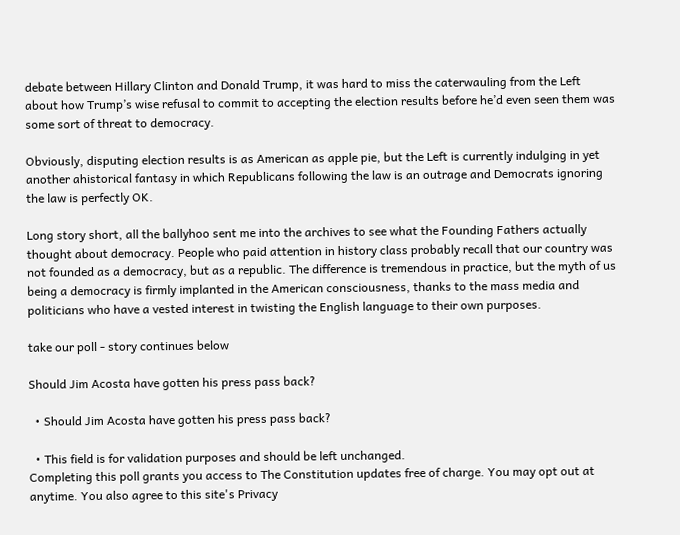debate between Hillary Clinton and Donald Trump, it was hard to miss the caterwauling from the Left about how Trump’s wise refusal to commit to accepting the election results before he’d even seen them was some sort of threat to democracy.

Obviously, disputing election results is as American as apple pie, but the Left is currently indulging in yet another ahistorical fantasy in which Republicans following the law is an outrage and Democrats ignoring the law is perfectly OK.

Long story short, all the ballyhoo sent me into the archives to see what the Founding Fathers actually thought about democracy. People who paid attention in history class probably recall that our country was not founded as a democracy, but as a republic. The difference is tremendous in practice, but the myth of us being a democracy is firmly implanted in the American consciousness, thanks to the mass media and politicians who have a vested interest in twisting the English language to their own purposes.

take our poll - story continues below

Should Jim Acosta have gotten his press pass back?

  • Should Jim Acosta have gotten his press pass back?

  • This field is for validation purposes and should be left unchanged.
Completing this poll grants you access to The Constitution updates free of charge. You may opt out at anytime. You also agree to this site's Privacy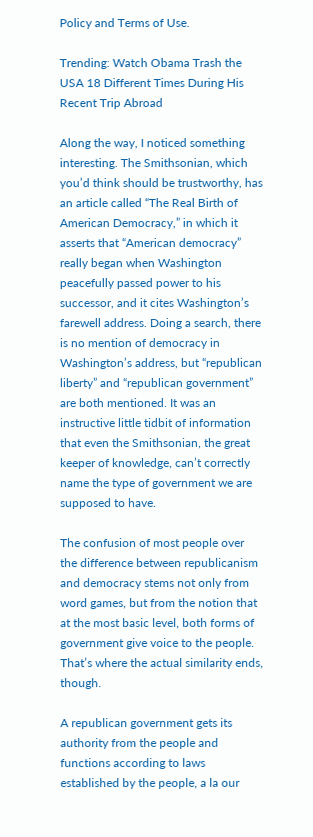Policy and Terms of Use.

Trending: Watch Obama Trash the USA 18 Different Times During His Recent Trip Abroad

Along the way, I noticed something interesting. The Smithsonian, which you’d think should be trustworthy, has an article called “The Real Birth of American Democracy,” in which it asserts that “American democracy” really began when Washington peacefully passed power to his successor, and it cites Washington’s farewell address. Doing a search, there is no mention of democracy in Washington’s address, but “republican liberty” and “republican government” are both mentioned. It was an instructive little tidbit of information that even the Smithsonian, the great keeper of knowledge, can’t correctly name the type of government we are supposed to have.

The confusion of most people over the difference between republicanism and democracy stems not only from word games, but from the notion that at the most basic level, both forms of government give voice to the people. That’s where the actual similarity ends, though.

A republican government gets its authority from the people and functions according to laws established by the people, a la our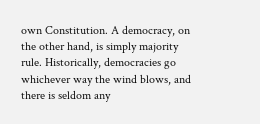own Constitution. A democracy, on the other hand, is simply majority rule. Historically, democracies go whichever way the wind blows, and there is seldom any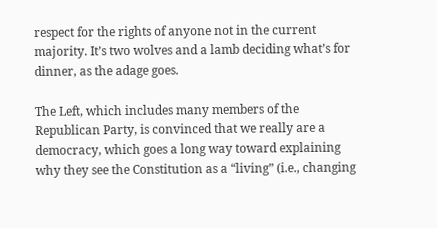respect for the rights of anyone not in the current majority. It’s two wolves and a lamb deciding what’s for dinner, as the adage goes.

The Left, which includes many members of the Republican Party, is convinced that we really are a democracy, which goes a long way toward explaining why they see the Constitution as a “living” (i.e., changing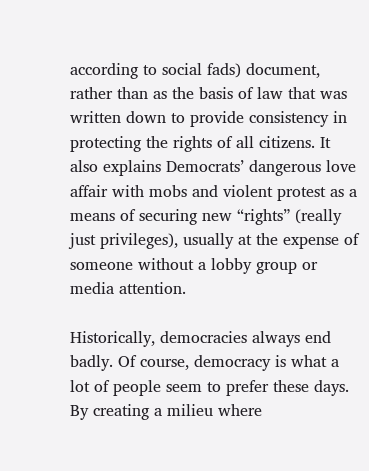according to social fads) document, rather than as the basis of law that was written down to provide consistency in protecting the rights of all citizens. It also explains Democrats’ dangerous love affair with mobs and violent protest as a means of securing new “rights” (really just privileges), usually at the expense of someone without a lobby group or media attention.

Historically, democracies always end badly. Of course, democracy is what a lot of people seem to prefer these days. By creating a milieu where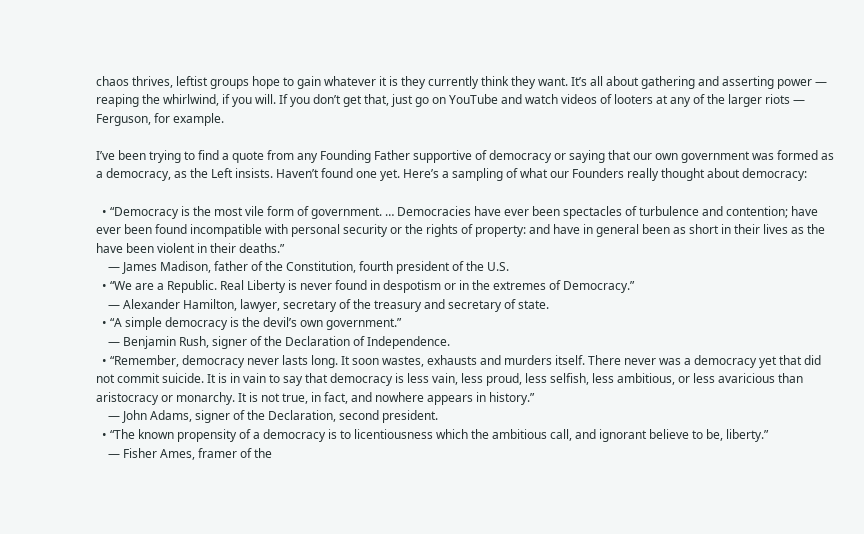chaos thrives, leftist groups hope to gain whatever it is they currently think they want. It’s all about gathering and asserting power — reaping the whirlwind, if you will. If you don’t get that, just go on YouTube and watch videos of looters at any of the larger riots — Ferguson, for example.

I’ve been trying to find a quote from any Founding Father supportive of democracy or saying that our own government was formed as a democracy, as the Left insists. Haven’t found one yet. Here’s a sampling of what our Founders really thought about democracy:

  • “Democracy is the most vile form of government. … Democracies have ever been spectacles of turbulence and contention; have ever been found incompatible with personal security or the rights of property: and have in general been as short in their lives as the have been violent in their deaths.”
    — James Madison, father of the Constitution, fourth president of the U.S.
  • “We are a Republic. Real Liberty is never found in despotism or in the extremes of Democracy.”
    — Alexander Hamilton, lawyer, secretary of the treasury and secretary of state.
  • “A simple democracy is the devil’s own government.”
    — Benjamin Rush, signer of the Declaration of Independence.
  • “Remember, democracy never lasts long. It soon wastes, exhausts and murders itself. There never was a democracy yet that did not commit suicide. It is in vain to say that democracy is less vain, less proud, less selfish, less ambitious, or less avaricious than aristocracy or monarchy. It is not true, in fact, and nowhere appears in history.”
    — John Adams, signer of the Declaration, second president.
  • “The known propensity of a democracy is to licentiousness which the ambitious call, and ignorant believe to be, liberty.”
    — Fisher Ames, framer of the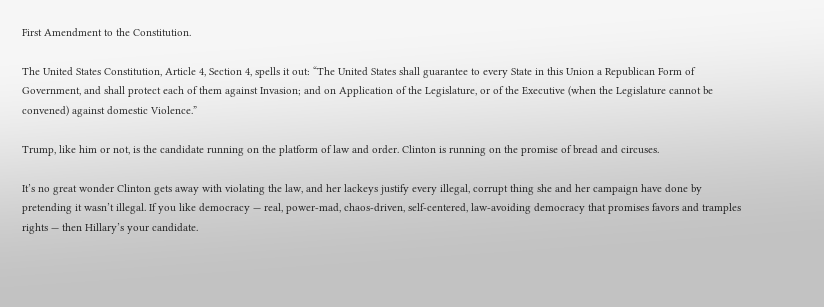First Amendment to the Constitution.

The United States Constitution, Article 4, Section 4, spells it out: “The United States shall guarantee to every State in this Union a Republican Form of Government, and shall protect each of them against Invasion; and on Application of the Legislature, or of the Executive (when the Legislature cannot be convened) against domestic Violence.”

Trump, like him or not, is the candidate running on the platform of law and order. Clinton is running on the promise of bread and circuses.

It’s no great wonder Clinton gets away with violating the law, and her lackeys justify every illegal, corrupt thing she and her campaign have done by pretending it wasn’t illegal. If you like democracy — real, power-mad, chaos-driven, self-centered, law-avoiding democracy that promises favors and tramples rights — then Hillary’s your candidate.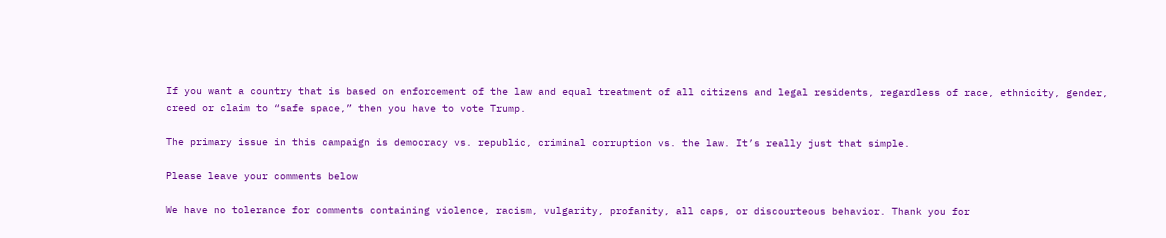If you want a country that is based on enforcement of the law and equal treatment of all citizens and legal residents, regardless of race, ethnicity, gender, creed or claim to “safe space,” then you have to vote Trump.

The primary issue in this campaign is democracy vs. republic, criminal corruption vs. the law. It’s really just that simple.

Please leave your comments below

We have no tolerance for comments containing violence, racism, vulgarity, profanity, all caps, or discourteous behavior. Thank you for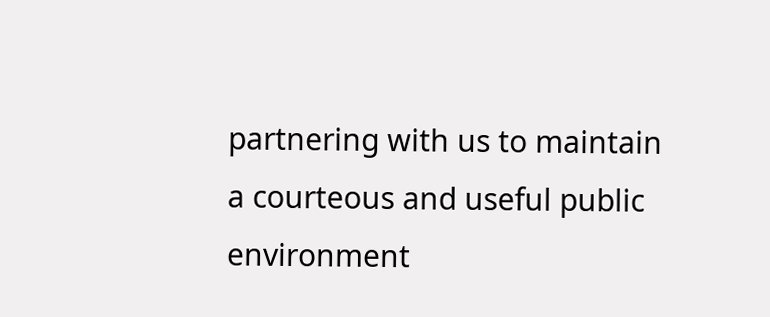partnering with us to maintain a courteous and useful public environment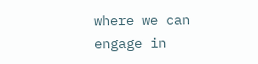where we can engage in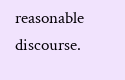reasonable discourse.